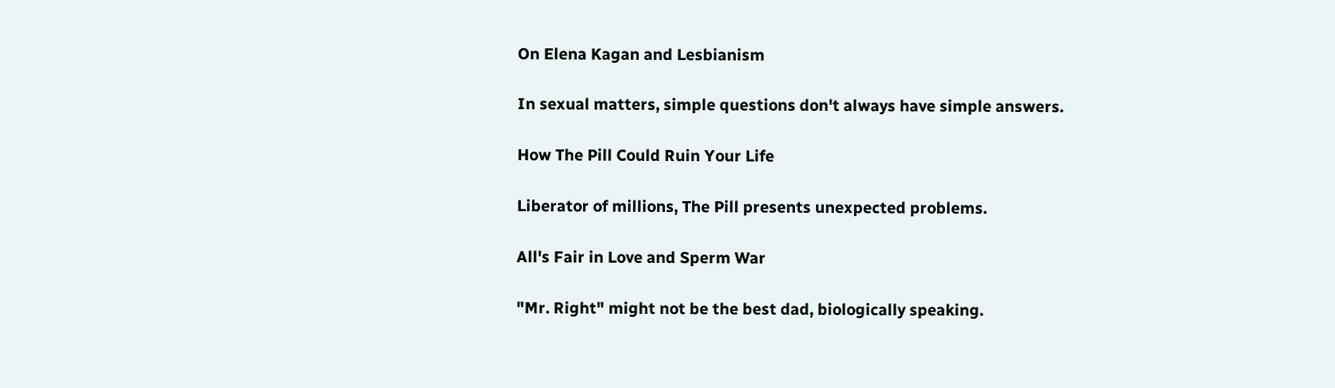On Elena Kagan and Lesbianism

In sexual matters, simple questions don't always have simple answers.

How The Pill Could Ruin Your Life

Liberator of millions, The Pill presents unexpected problems.

All's Fair in Love and Sperm War

"Mr. Right" might not be the best dad, biologically speaking.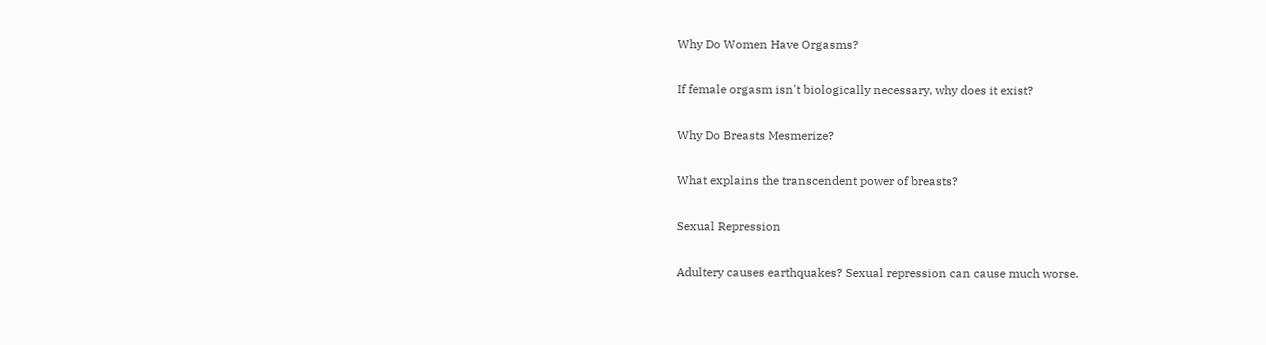Why Do Women Have Orgasms?

If female orgasm isn't biologically necessary, why does it exist?

Why Do Breasts Mesmerize?

What explains the transcendent power of breasts?

Sexual Repression

Adultery causes earthquakes? Sexual repression can cause much worse.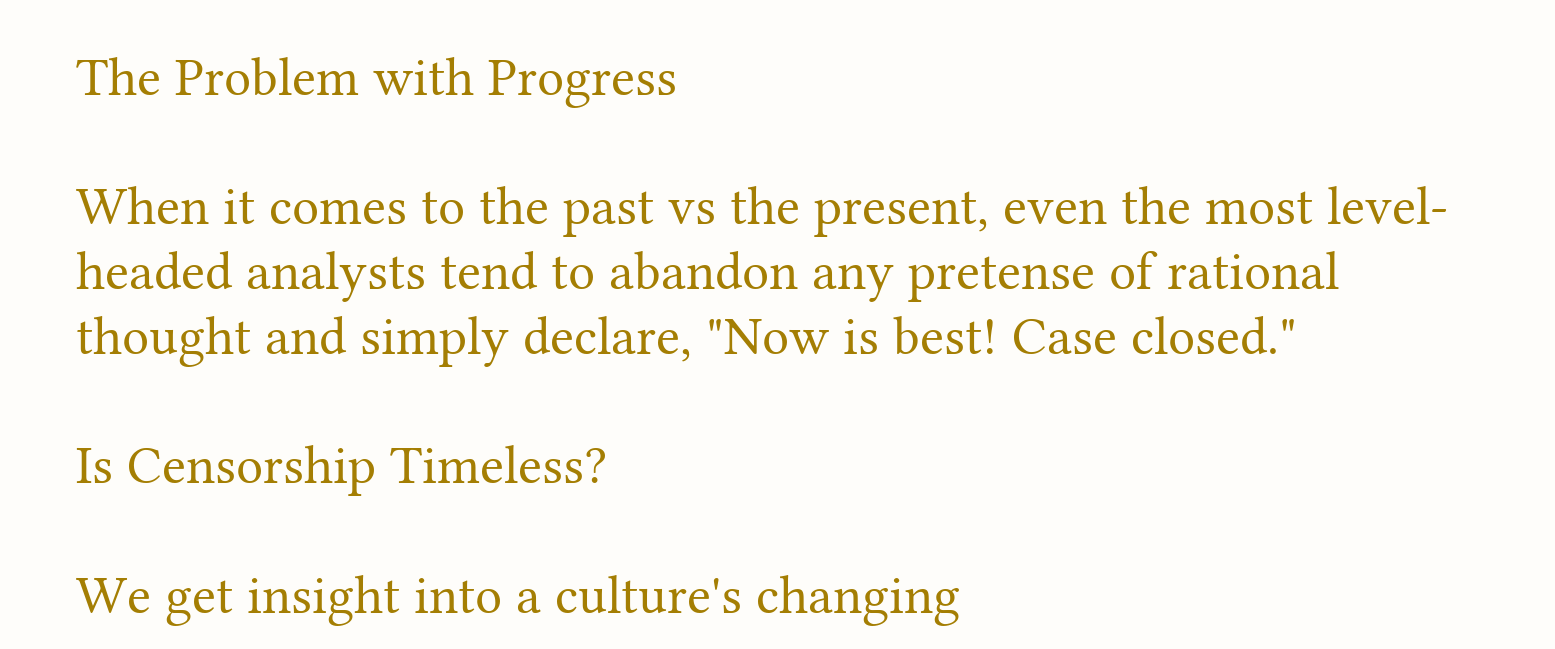The Problem with Progress

When it comes to the past vs the present, even the most level-headed analysts tend to abandon any pretense of rational thought and simply declare, "Now is best! Case closed."

Is Censorship Timeless?

We get insight into a culture's changing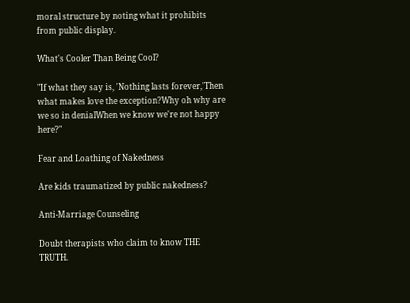moral structure by noting what it prohibits from public display.

What's Cooler Than Being Cool?

"If what they say is, 'Nothing lasts forever,'Then what makes love the exception?Why oh why are we so in denialWhen we know we're not happy here?"

Fear and Loathing of Nakedness

Are kids traumatized by public nakedness?

Anti-Marriage Counseling

Doubt therapists who claim to know THE TRUTH.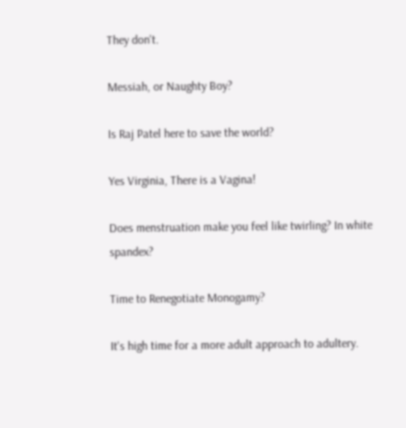They don't.

Messiah, or Naughty Boy?

Is Raj Patel here to save the world?

Yes Virginia, There is a Vagina!

Does menstruation make you feel like twirling? In white spandex?

Time to Renegotiate Monogamy?

It's high time for a more adult approach to adultery.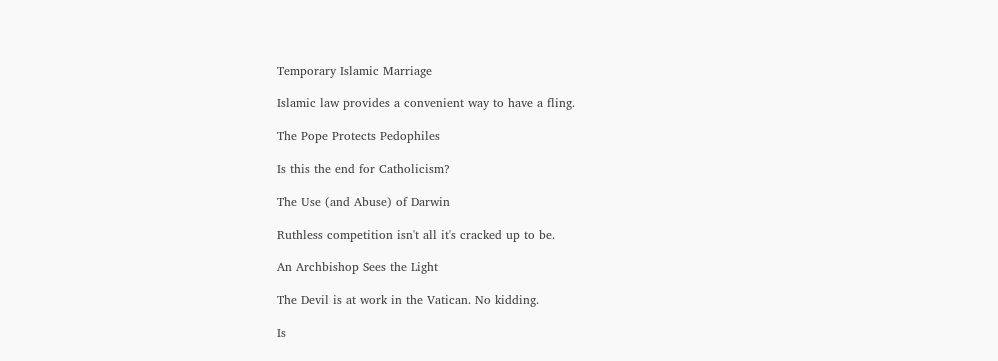Temporary Islamic Marriage

Islamic law provides a convenient way to have a fling.

The Pope Protects Pedophiles

Is this the end for Catholicism?

The Use (and Abuse) of Darwin

Ruthless competition isn't all it's cracked up to be.

An Archbishop Sees the Light

The Devil is at work in the Vatican. No kidding.

Is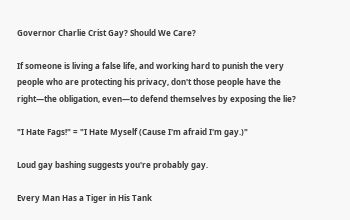Governor Charlie Crist Gay? Should We Care?

If someone is living a false life, and working hard to punish the very people who are protecting his privacy, don't those people have the right—the obligation, even—to defend themselves by exposing the lie?

"I Hate Fags!" = "I Hate Myself (Cause I'm afraid I'm gay.)"

Loud gay bashing suggests you're probably gay.

Every Man Has a Tiger in His Tank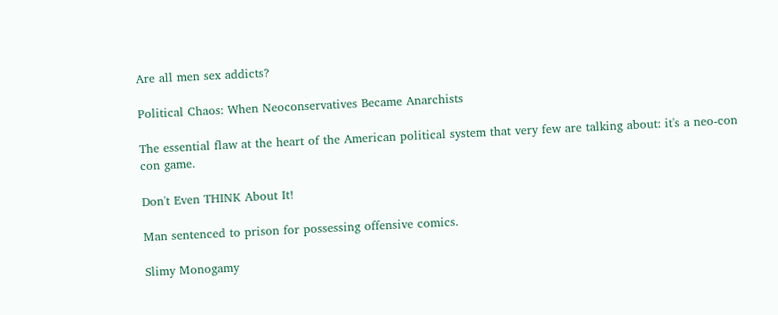Are all men sex addicts?

Political Chaos: When Neoconservatives Became Anarchists

The essential flaw at the heart of the American political system that very few are talking about: it's a neo-con con game.

Don't Even THINK About It!

Man sentenced to prison for possessing offensive comics.

Slimy Monogamy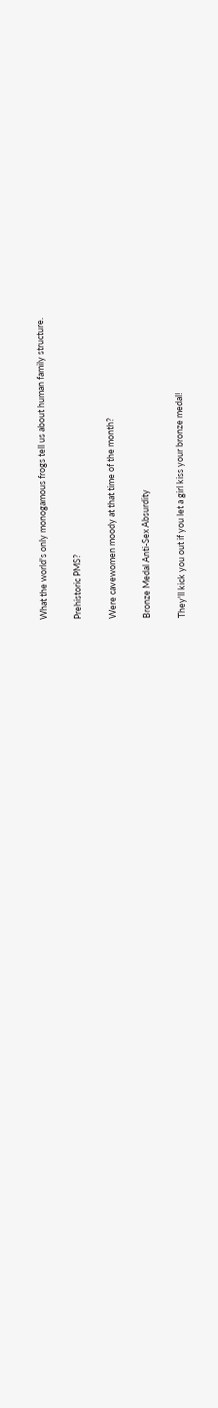What the world's only monogamous frogs tell us about human family structure.

Prehistoric PMS?

Were cavewomen moody at that time of the month?

Bronze Medal Anti-Sex Absurdity

They'll kick you out if you let a girl kiss your bronze medal!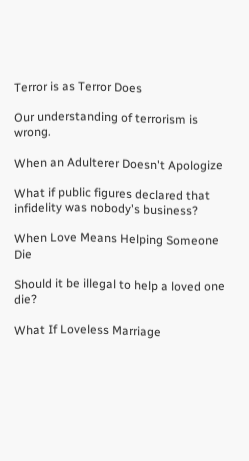Terror is as Terror Does

Our understanding of terrorism is wrong.

When an Adulterer Doesn't Apologize

What if public figures declared that infidelity was nobody's business?

When Love Means Helping Someone Die

Should it be illegal to help a loved one die?

What If Loveless Marriage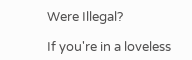Were Illegal?

If you're in a loveless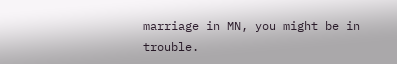marriage in MN, you might be in trouble.